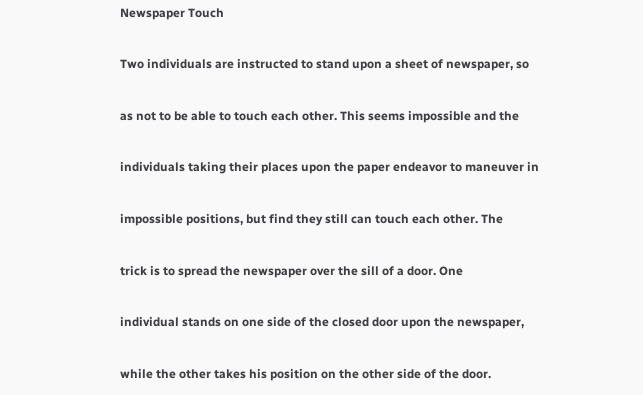Newspaper Touch

Two individuals are instructed to stand upon a sheet of newspaper, so

as not to be able to touch each other. This seems impossible and the

individuals taking their places upon the paper endeavor to maneuver in

impossible positions, but find they still can touch each other. The

trick is to spread the newspaper over the sill of a door. One

individual stands on one side of the closed door upon the newspaper,

while the other takes his position on the other side of the door.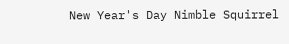New Year's Day Nimble Squirrel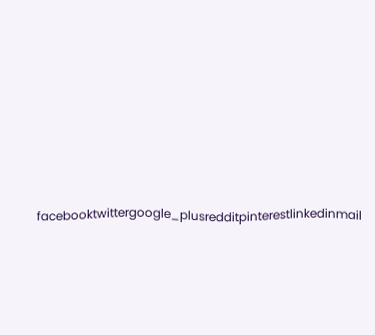facebooktwittergoogle_plusredditpinterestlinkedinmail